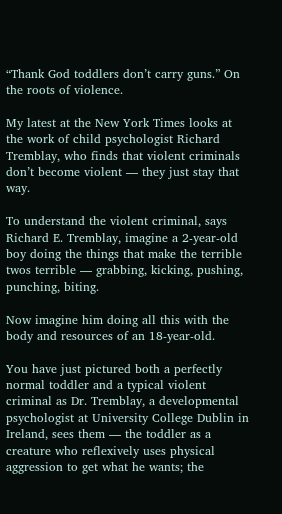“Thank God toddlers don’t carry guns.” On the roots of violence.

My latest at the New York Times looks at the work of child psychologist Richard Tremblay, who finds that violent criminals don’t become violent — they just stay that way.

To understand the violent criminal, says Richard E. Tremblay, imagine a 2-year-old boy doing the things that make the terrible twos terrible — grabbing, kicking, pushing, punching, biting.

Now imagine him doing all this with the body and resources of an 18-year-old.

You have just pictured both a perfectly normal toddler and a typical violent criminal as Dr. Tremblay, a developmental psychologist at University College Dublin in Ireland, sees them — the toddler as a creature who reflexively uses physical aggression to get what he wants; the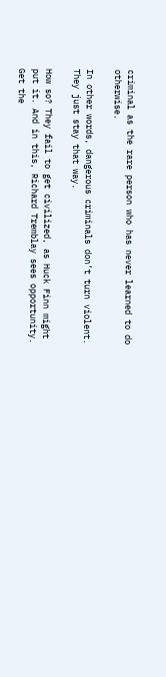criminal as the rare person who has never learned to do otherwise.

In other words, dangerous criminals don’t turn violent. They just stay that way.

How so? They fail to get civilized, as Huck Finn might put it. And in this, Richard Tremblay sees opportunity. Get the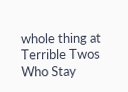whole thing at Terrible Twos Who Stay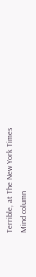Terrible, at The New York Times Mind column